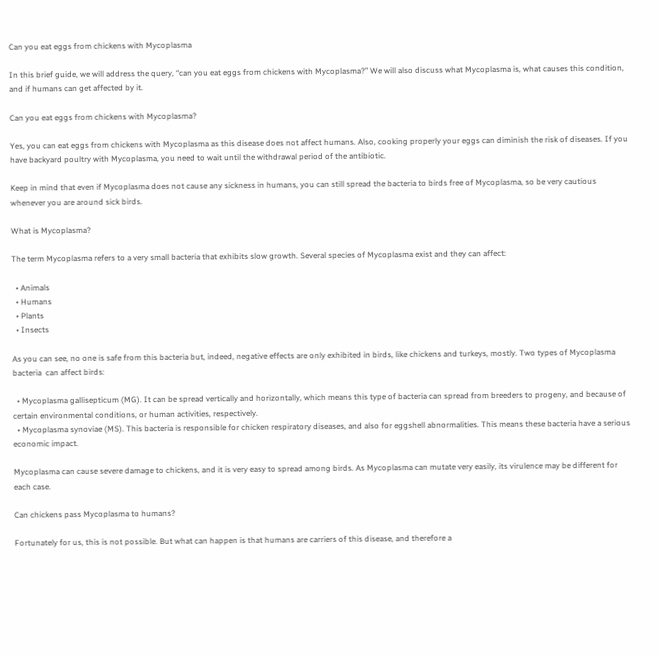Can you eat eggs from chickens with Mycoplasma

In this brief guide, we will address the query, “can you eat eggs from chickens with Mycoplasma?” We will also discuss what Mycoplasma is, what causes this condition, and if humans can get affected by it.

Can you eat eggs from chickens with Mycoplasma?

Yes, you can eat eggs from chickens with Mycoplasma as this disease does not affect humans. Also, cooking properly your eggs can diminish the risk of diseases. If you have backyard poultry with Mycoplasma, you need to wait until the withdrawal period of the antibiotic.

Keep in mind that even if Mycoplasma does not cause any sickness in humans, you can still spread the bacteria to birds free of Mycoplasma, so be very cautious whenever you are around sick birds.

What is Mycoplasma?

The term Mycoplasma refers to a very small bacteria that exhibits slow growth. Several species of Mycoplasma exist and they can affect:

  • Animals
  • Humans
  • Plants
  • Insects

As you can see, no one is safe from this bacteria but, indeed, negative effects are only exhibited in birds, like chickens and turkeys, mostly. Two types of Mycoplasma bacteria  can affect birds:

  • Mycoplasma gallisepticum (MG). It can be spread vertically and horizontally, which means this type of bacteria can spread from breeders to progeny, and because of certain environmental conditions, or human activities, respectively.
  • Mycoplasma synoviae (MS). This bacteria is responsible for chicken respiratory diseases, and also for eggshell abnormalities. This means these bacteria have a serious economic impact.

Mycoplasma can cause severe damage to chickens, and it is very easy to spread among birds. As Mycoplasma can mutate very easily, its virulence may be different for each case.

Can chickens pass Mycoplasma to humans?

Fortunately for us, this is not possible. But what can happen is that humans are carriers of this disease, and therefore a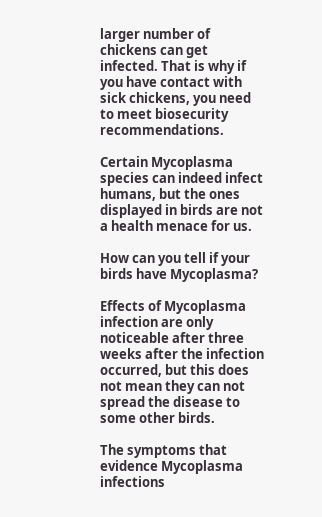larger number of chickens can get infected. That is why if you have contact with sick chickens, you need to meet biosecurity recommendations.

Certain Mycoplasma species can indeed infect humans, but the ones displayed in birds are not a health menace for us.

How can you tell if your birds have Mycoplasma?

Effects of Mycoplasma infection are only noticeable after three weeks after the infection occurred, but this does not mean they can not spread the disease to some other birds.

The symptoms that evidence Mycoplasma infections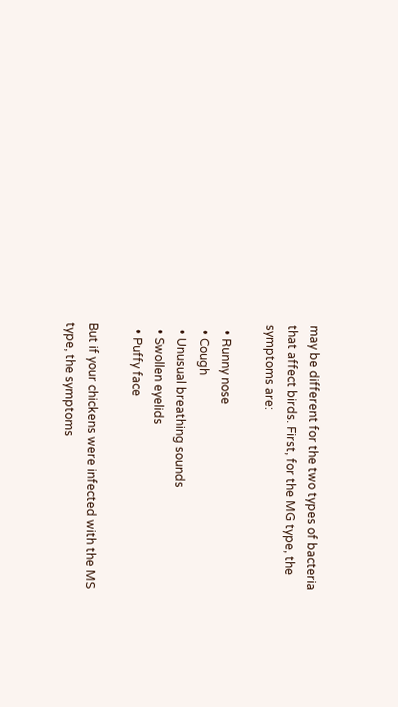may be different for the two types of bacteria that affect birds. First, for the MG type, the symptoms are:

  • Runny nose
  • Cough
  • Unusual breathing sounds
  • Swollen eyelids
  • Puffy face

But if your chickens were infected with the MS type, the symptoms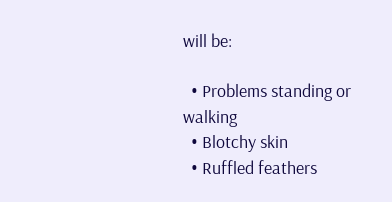will be:

  • Problems standing or walking
  • Blotchy skin
  • Ruffled feathers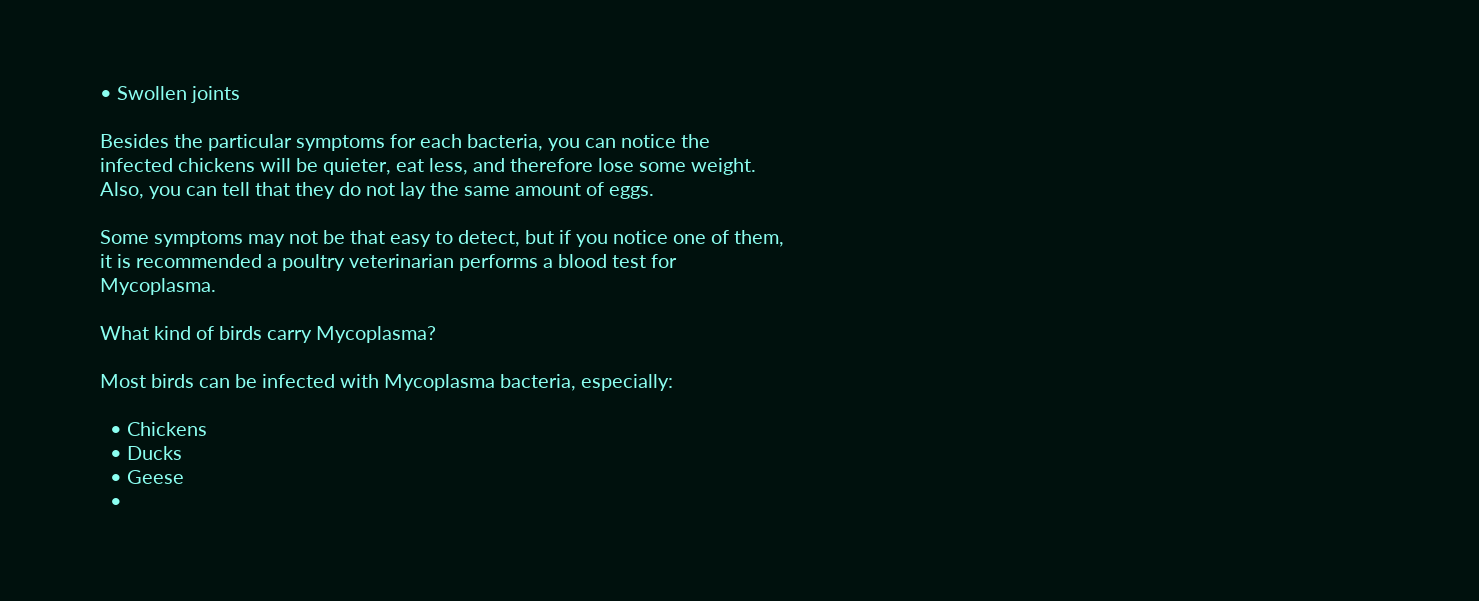• Swollen joints

Besides the particular symptoms for each bacteria, you can notice the infected chickens will be quieter, eat less, and therefore lose some weight. Also, you can tell that they do not lay the same amount of eggs.

Some symptoms may not be that easy to detect, but if you notice one of them, it is recommended a poultry veterinarian performs a blood test for Mycoplasma.

What kind of birds carry Mycoplasma?

Most birds can be infected with Mycoplasma bacteria, especially:

  • Chickens
  • Ducks
  • Geese
  •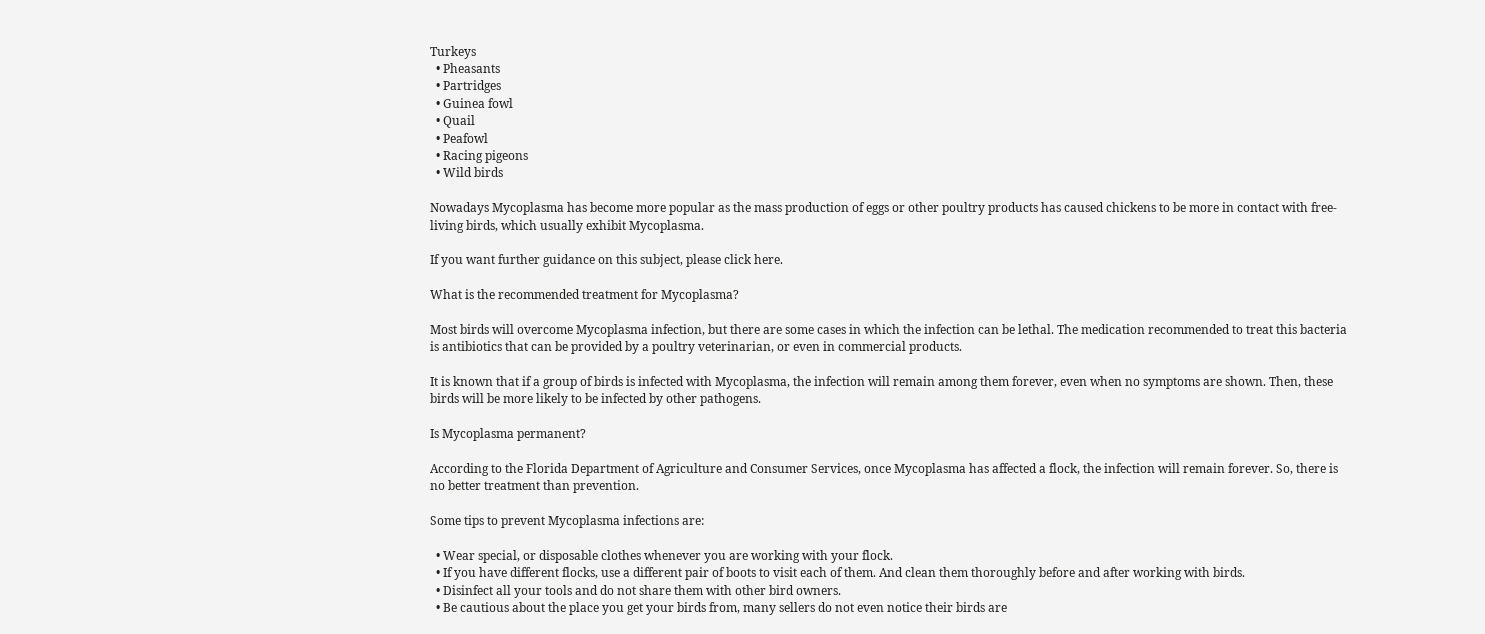Turkeys
  • Pheasants
  • Partridges
  • Guinea fowl
  • Quail
  • Peafowl
  • Racing pigeons
  • Wild birds

Nowadays Mycoplasma has become more popular as the mass production of eggs or other poultry products has caused chickens to be more in contact with free-living birds, which usually exhibit Mycoplasma.

If you want further guidance on this subject, please click here.

What is the recommended treatment for Mycoplasma?

Most birds will overcome Mycoplasma infection, but there are some cases in which the infection can be lethal. The medication recommended to treat this bacteria is antibiotics that can be provided by a poultry veterinarian, or even in commercial products.

It is known that if a group of birds is infected with Mycoplasma, the infection will remain among them forever, even when no symptoms are shown. Then, these birds will be more likely to be infected by other pathogens.

Is Mycoplasma permanent?

According to the Florida Department of Agriculture and Consumer Services, once Mycoplasma has affected a flock, the infection will remain forever. So, there is no better treatment than prevention.

Some tips to prevent Mycoplasma infections are:

  • Wear special, or disposable clothes whenever you are working with your flock.
  • If you have different flocks, use a different pair of boots to visit each of them. And clean them thoroughly before and after working with birds.
  • Disinfect all your tools and do not share them with other bird owners.
  • Be cautious about the place you get your birds from, many sellers do not even notice their birds are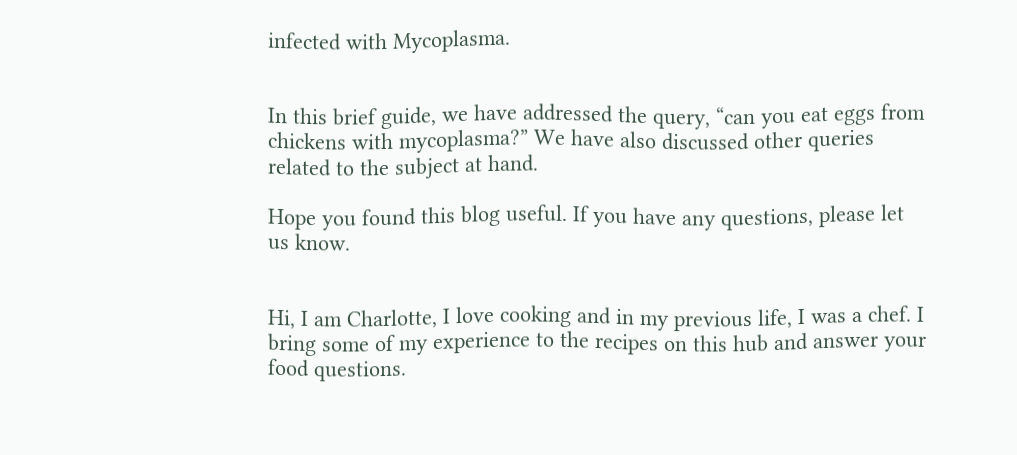infected with Mycoplasma.


In this brief guide, we have addressed the query, “can you eat eggs from chickens with mycoplasma?” We have also discussed other queries related to the subject at hand.

Hope you found this blog useful. If you have any questions, please let us know.


Hi, I am Charlotte, I love cooking and in my previous life, I was a chef. I bring some of my experience to the recipes on this hub and answer your food questions.